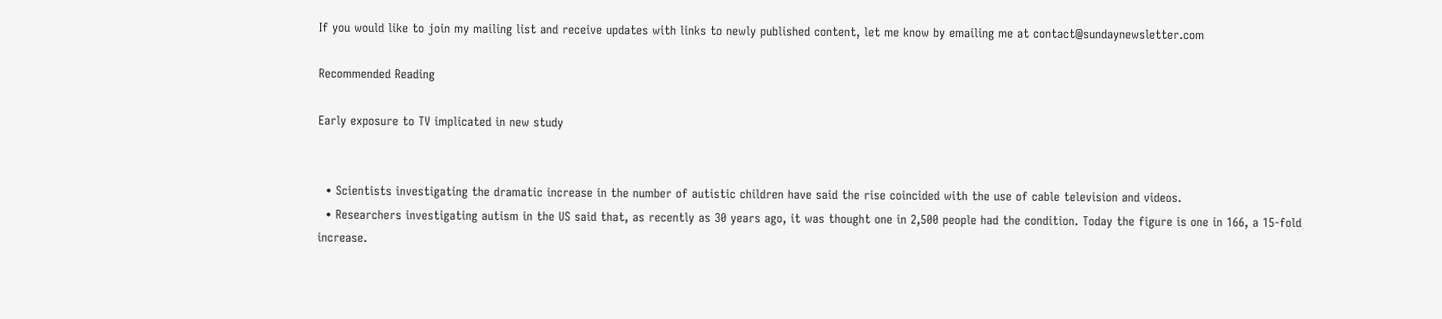If you would like to join my mailing list and receive updates with links to newly published content, let me know by emailing me at contact@sundaynewsletter.com

Recommended Reading

Early exposure to TV implicated in new study


  • Scientists investigating the dramatic increase in the number of autistic children have said the rise coincided with the use of cable television and videos.
  • Researchers investigating autism in the US said that, as recently as 30 years ago, it was thought one in 2,500 people had the condition. Today the figure is one in 166, a 15-fold increase.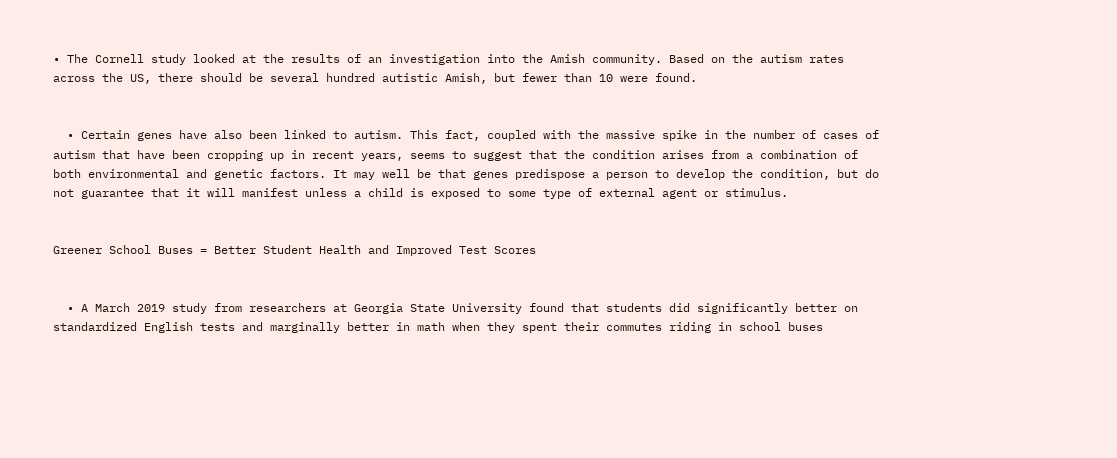• The Cornell study looked at the results of an investigation into the Amish community. Based on the autism rates across the US, there should be several hundred autistic Amish, but fewer than 10 were found.


  • Certain genes have also been linked to autism. This fact, coupled with the massive spike in the number of cases of autism that have been cropping up in recent years, seems to suggest that the condition arises from a combination of both environmental and genetic factors. It may well be that genes predispose a person to develop the condition, but do not guarantee that it will manifest unless a child is exposed to some type of external agent or stimulus.


Greener School Buses = Better Student Health and Improved Test Scores


  • A March 2019 study from researchers at Georgia State University found that students did significantly better on standardized English tests and marginally better in math when they spent their commutes riding in school buses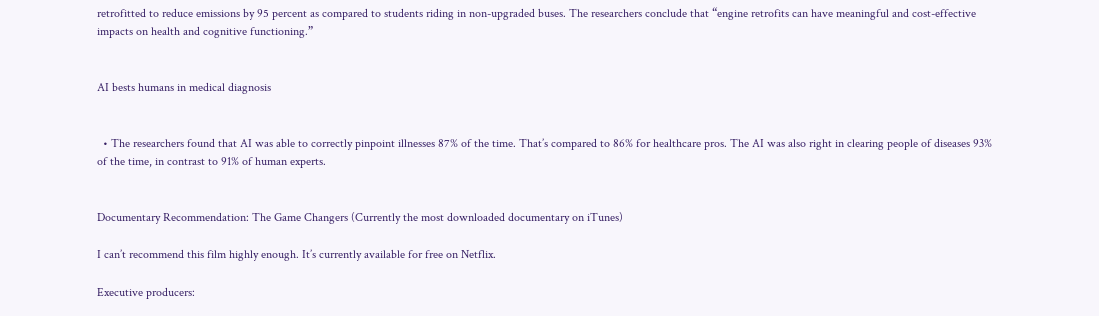retrofitted to reduce emissions by 95 percent as compared to students riding in non-upgraded buses. The researchers conclude that “engine retrofits can have meaningful and cost-effective impacts on health and cognitive functioning.”


AI bests humans in medical diagnosis


  • The researchers found that AI was able to correctly pinpoint illnesses 87% of the time. That’s compared to 86% for healthcare pros. The AI was also right in clearing people of diseases 93% of the time, in contrast to 91% of human experts.


Documentary Recommendation: The Game Changers (Currently the most downloaded documentary on iTunes)

I can’t recommend this film highly enough. It’s currently available for free on Netflix.

Executive producers: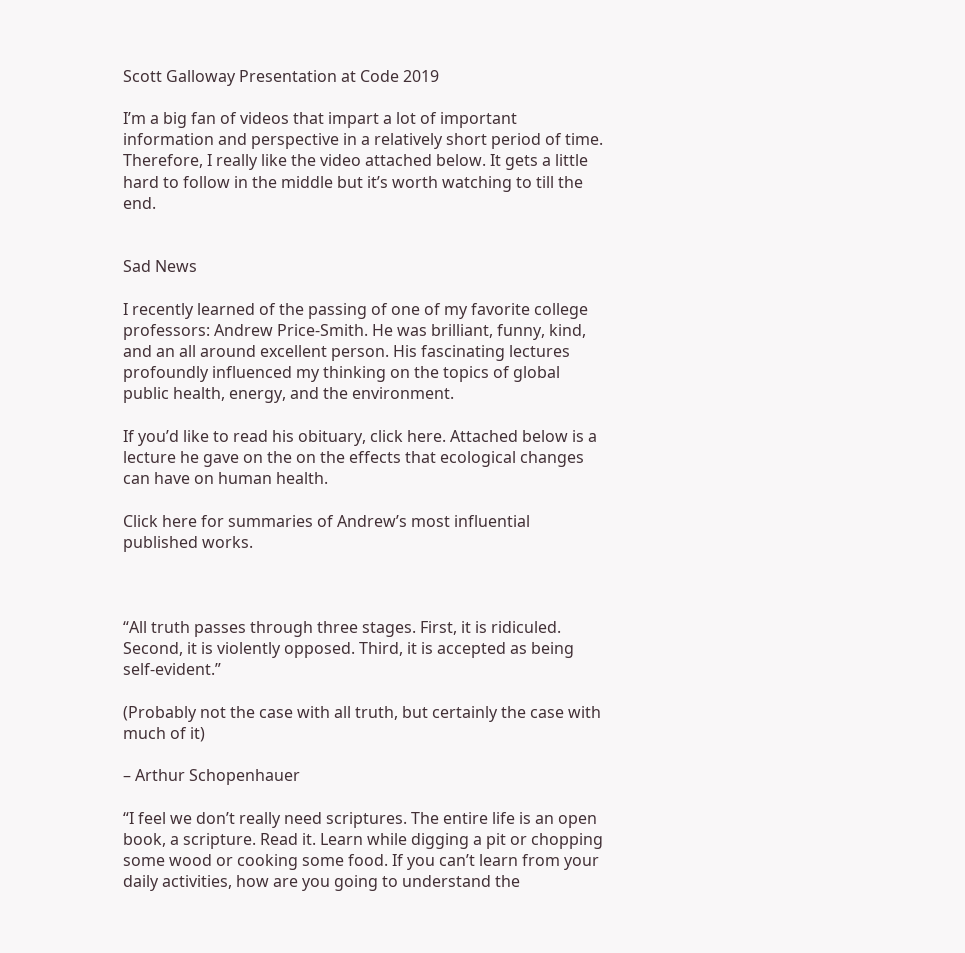Scott Galloway Presentation at Code 2019

I’m a big fan of videos that impart a lot of important information and perspective in a relatively short period of time. Therefore, I really like the video attached below. It gets a little hard to follow in the middle but it’s worth watching to till the end.


Sad News

I recently learned of the passing of one of my favorite college professors: Andrew Price-Smith. He was brilliant, funny, kind, and an all around excellent person. His fascinating lectures profoundly influenced my thinking on the topics of global public health, energy, and the environment.

If you’d like to read his obituary, click here. Attached below is a lecture he gave on the on the effects that ecological changes can have on human health.

Click here for summaries of Andrew’s most influential published works.



“All truth passes through three stages. First, it is ridiculed. Second, it is violently opposed. Third, it is accepted as being self-evident.”

(Probably not the case with all truth, but certainly the case with much of it)

– Arthur Schopenhauer

“I feel we don’t really need scriptures. The entire life is an open book, a scripture. Read it. Learn while digging a pit or chopping some wood or cooking some food. If you can’t learn from your daily activities, how are you going to understand the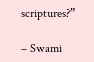scriptures?”

– Swami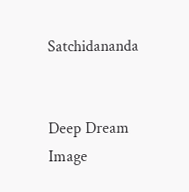Satchidananda


Deep Dream Image